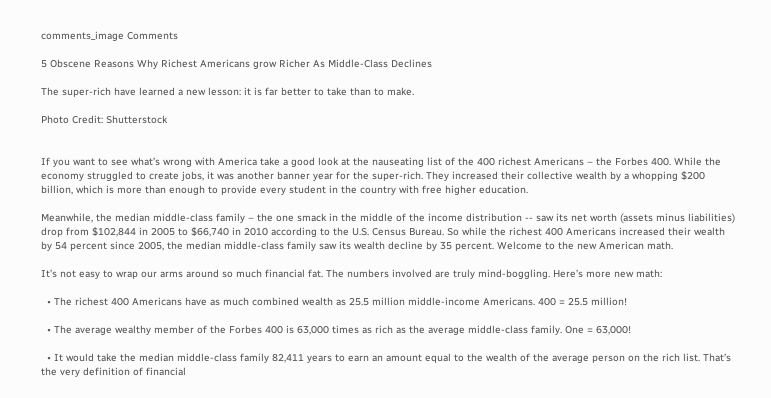comments_image Comments

5 Obscene Reasons Why Richest Americans grow Richer As Middle-Class Declines

The super-rich have learned a new lesson: it is far better to take than to make.

Photo Credit: Shutterstock


If you want to see what’s wrong with America take a good look at the nauseating list of the 400 richest Americans – the Forbes 400. While the economy struggled to create jobs, it was another banner year for the super-rich. They increased their collective wealth by a whopping $200 billion, which is more than enough to provide every student in the country with free higher education.

Meanwhile, the median middle-class family – the one smack in the middle of the income distribution -- saw its net worth (assets minus liabilities) drop from $102,844 in 2005 to $66,740 in 2010 according to the U.S. Census Bureau. So while the richest 400 Americans increased their wealth by 54 percent since 2005, the median middle-class family saw its wealth decline by 35 percent. Welcome to the new American math.

It’s not easy to wrap our arms around so much financial fat. The numbers involved are truly mind-boggling. Here’s more new math:

  • The richest 400 Americans have as much combined wealth as 25.5 million middle-income Americans. 400 = 25.5 million!

  • The average wealthy member of the Forbes 400 is 63,000 times as rich as the average middle-class family. One = 63,000!

  • It would take the median middle-class family 82,411 years to earn an amount equal to the wealth of the average person on the rich list. That’s the very definition of financial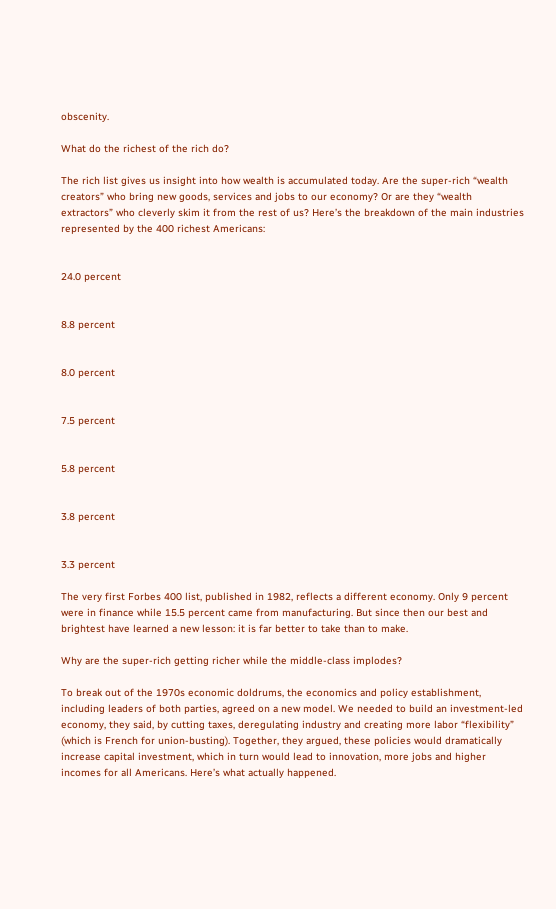obscenity.

What do the richest of the rich do?

The rich list gives us insight into how wealth is accumulated today. Are the super-rich “wealth creators” who bring new goods, services and jobs to our economy? Or are they “wealth extractors” who cleverly skim it from the rest of us? Here’s the breakdown of the main industries represented by the 400 richest Americans:


24.0 percent


8.8 percent


8.0 percent


7.5 percent


5.8 percent


3.8 percent


3.3 percent

The very first Forbes 400 list, published in 1982, reflects a different economy. Only 9 percent were in finance while 15.5 percent came from manufacturing. But since then our best and brightest have learned a new lesson: it is far better to take than to make.

Why are the super-rich getting richer while the middle-class implodes?

To break out of the 1970s economic doldrums, the economics and policy establishment, including leaders of both parties, agreed on a new model. We needed to build an investment-led economy, they said, by cutting taxes, deregulating industry and creating more labor “flexibility” (which is French for union-busting). Together, they argued, these policies would dramatically increase capital investment, which in turn would lead to innovation, more jobs and higher incomes for all Americans. Here’s what actually happened.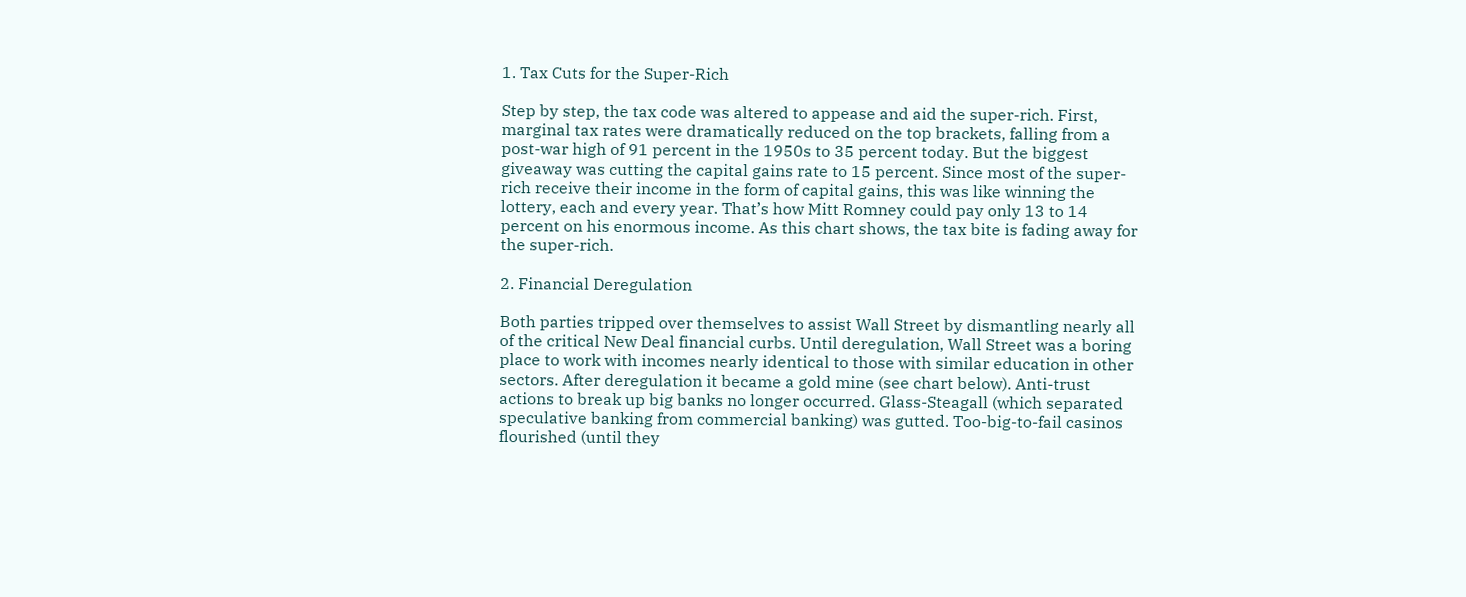1. Tax Cuts for the Super-Rich

Step by step, the tax code was altered to appease and aid the super-rich. First, marginal tax rates were dramatically reduced on the top brackets, falling from a post-war high of 91 percent in the 1950s to 35 percent today. But the biggest giveaway was cutting the capital gains rate to 15 percent. Since most of the super-rich receive their income in the form of capital gains, this was like winning the lottery, each and every year. That’s how Mitt Romney could pay only 13 to 14 percent on his enormous income. As this chart shows, the tax bite is fading away for the super-rich.

2. Financial Deregulation

Both parties tripped over themselves to assist Wall Street by dismantling nearly all of the critical New Deal financial curbs. Until deregulation, Wall Street was a boring place to work with incomes nearly identical to those with similar education in other sectors. After deregulation it became a gold mine (see chart below). Anti-trust actions to break up big banks no longer occurred. Glass-Steagall (which separated speculative banking from commercial banking) was gutted. Too-big-to-fail casinos flourished (until they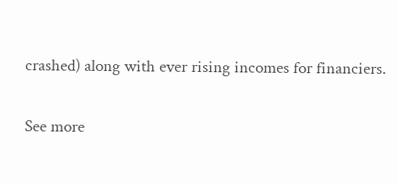crashed) along with ever rising incomes for financiers.

See more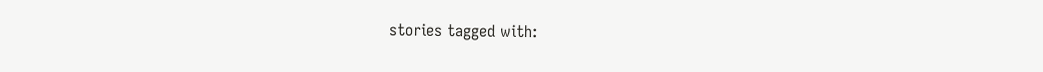stories tagged with: